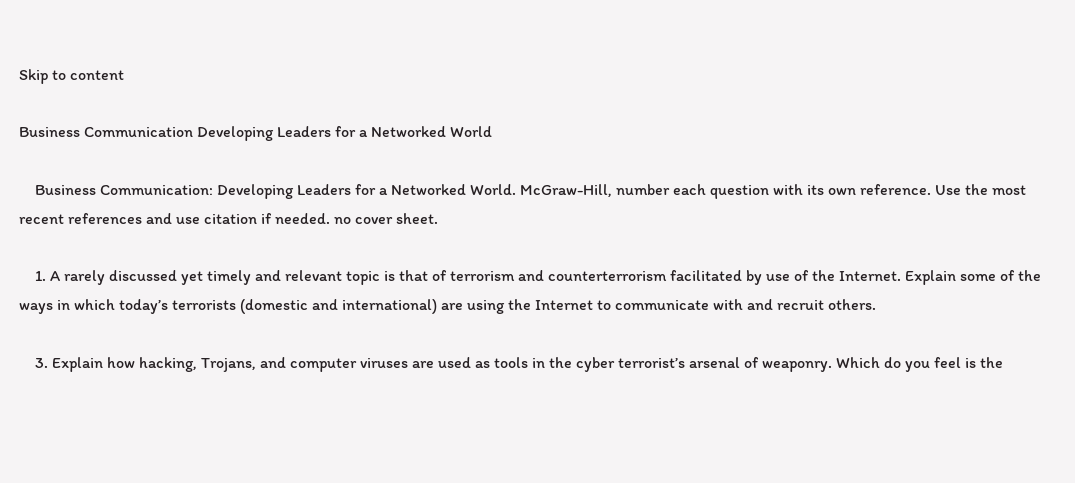Skip to content

Business Communication Developing Leaders for a Networked World

    Business Communication: Developing Leaders for a Networked World. McGraw-Hill, number each question with its own reference. Use the most recent references and use citation if needed. no cover sheet.

    1. A rarely discussed yet timely and relevant topic is that of terrorism and counterterrorism facilitated by use of the Internet. Explain some of the ways in which today’s terrorists (domestic and international) are using the Internet to communicate with and recruit others.

    3. Explain how hacking, Trojans, and computer viruses are used as tools in the cyber terrorist’s arsenal of weaponry. Which do you feel is the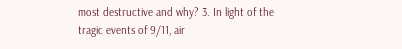most destructive and why? 3. In light of the tragic events of 9/11, air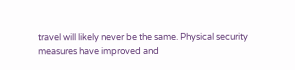travel will likely never be the same. Physical security measures have improved and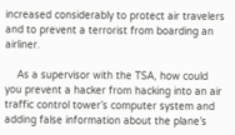increased considerably to protect air travelers and to prevent a terrorist from boarding an airliner.

    As a supervisor with the TSA, how could you prevent a hacker from hacking into an air traffic control tower’s computer system and adding false information about the plane’s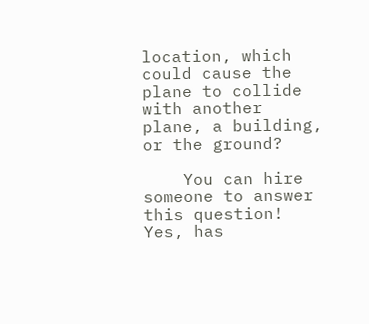location, which could cause the plane to collide with another plane, a building, or the ground?

    You can hire someone to answer this question! Yes, has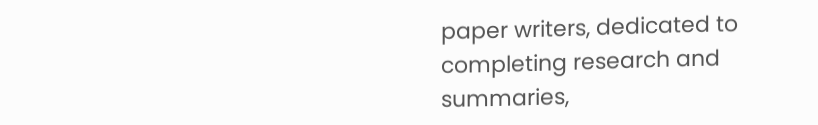paper writers, dedicated to completing research and summaries,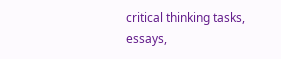critical thinking tasks, essays,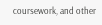coursework, and other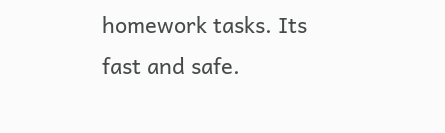homework tasks. Its fast and safe.